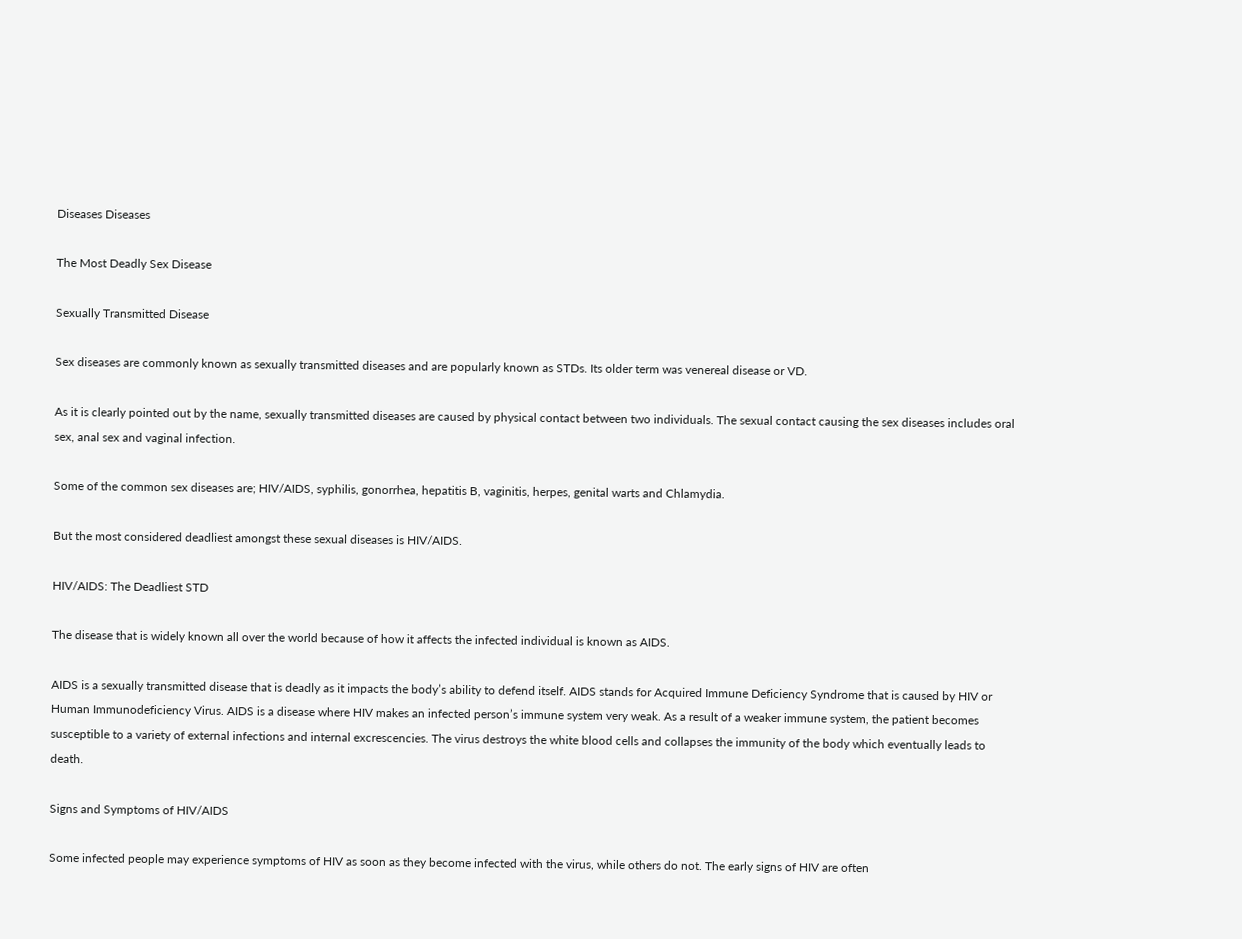Diseases Diseases

The Most Deadly Sex Disease

Sexually Transmitted Disease

Sex diseases are commonly known as sexually transmitted diseases and are popularly known as STDs. Its older term was venereal disease or VD.

As it is clearly pointed out by the name, sexually transmitted diseases are caused by physical contact between two individuals. The sexual contact causing the sex diseases includes oral sex, anal sex and vaginal infection.

Some of the common sex diseases are; HIV/AIDS, syphilis, gonorrhea, hepatitis B, vaginitis, herpes, genital warts and Chlamydia.

But the most considered deadliest amongst these sexual diseases is HIV/AIDS.

HIV/AIDS: The Deadliest STD

The disease that is widely known all over the world because of how it affects the infected individual is known as AIDS.

AIDS is a sexually transmitted disease that is deadly as it impacts the body’s ability to defend itself. AIDS stands for Acquired Immune Deficiency Syndrome that is caused by HIV or Human Immunodeficiency Virus. AIDS is a disease where HIV makes an infected person’s immune system very weak. As a result of a weaker immune system, the patient becomes susceptible to a variety of external infections and internal excrescencies. The virus destroys the white blood cells and collapses the immunity of the body which eventually leads to death.

Signs and Symptoms of HIV/AIDS

Some infected people may experience symptoms of HIV as soon as they become infected with the virus, while others do not. The early signs of HIV are often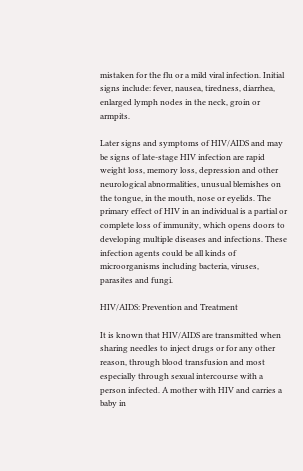mistaken for the flu or a mild viral infection. Initial signs include: fever, nausea, tiredness, diarrhea, enlarged lymph nodes in the neck, groin or armpits.

Later signs and symptoms of HIV/AIDS and may be signs of late-stage HIV infection are rapid weight loss, memory loss, depression and other neurological abnormalities, unusual blemishes on the tongue, in the mouth, nose or eyelids. The primary effect of HIV in an individual is a partial or complete loss of immunity, which opens doors to developing multiple diseases and infections. These infection agents could be all kinds of microorganisms including bacteria, viruses, parasites and fungi.

HIV/AIDS: Prevention and Treatment

It is known that HIV/AIDS are transmitted when sharing needles to inject drugs or for any other reason, through blood transfusion and most especially through sexual intercourse with a person infected. A mother with HIV and carries a baby in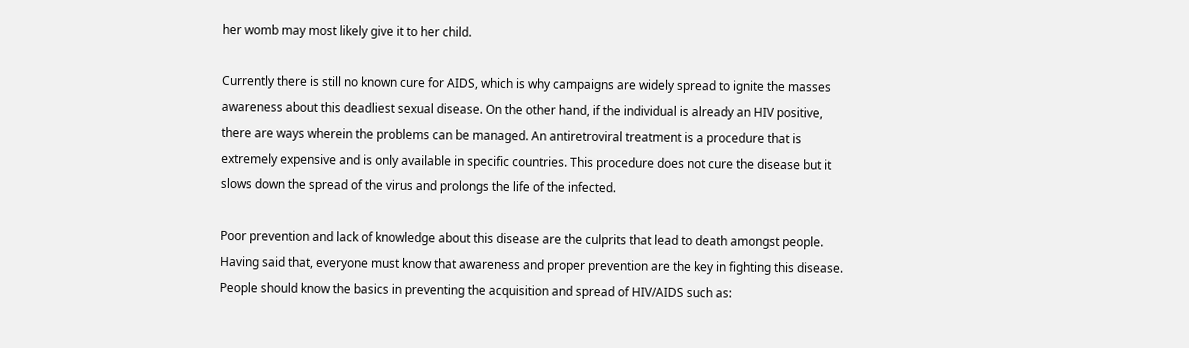her womb may most likely give it to her child.

Currently there is still no known cure for AIDS, which is why campaigns are widely spread to ignite the masses awareness about this deadliest sexual disease. On the other hand, if the individual is already an HIV positive, there are ways wherein the problems can be managed. An antiretroviral treatment is a procedure that is extremely expensive and is only available in specific countries. This procedure does not cure the disease but it slows down the spread of the virus and prolongs the life of the infected.

Poor prevention and lack of knowledge about this disease are the culprits that lead to death amongst people. Having said that, everyone must know that awareness and proper prevention are the key in fighting this disease. People should know the basics in preventing the acquisition and spread of HIV/AIDS such as: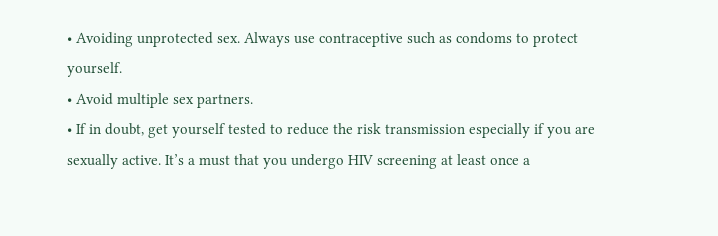• Avoiding unprotected sex. Always use contraceptive such as condoms to protect yourself.
• Avoid multiple sex partners.
• If in doubt, get yourself tested to reduce the risk transmission especially if you are sexually active. It’s a must that you undergo HIV screening at least once a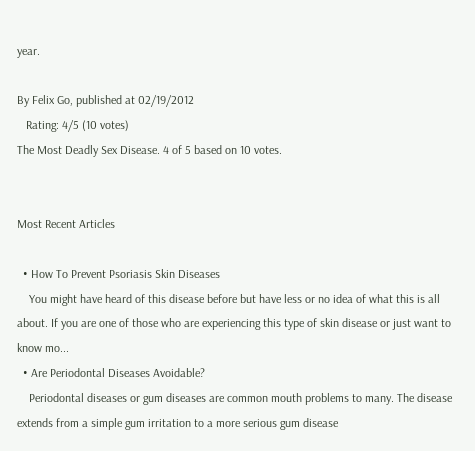year.

By Felix Go, published at 02/19/2012
   Rating: 4/5 (10 votes)
The Most Deadly Sex Disease. 4 of 5 based on 10 votes.


Most Recent Articles

  • How To Prevent Psoriasis Skin Diseases
    You might have heard of this disease before but have less or no idea of what this is all about. If you are one of those who are experiencing this type of skin disease or just want to know mo...
  • Are Periodontal Diseases Avoidable?
    Periodontal diseases or gum diseases are common mouth problems to many. The disease extends from a simple gum irritation to a more serious gum disease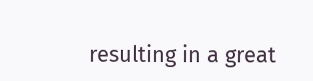resulting in a great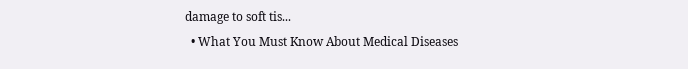damage to soft tis...
  • What You Must Know About Medical Diseases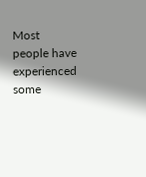Most people have experienced some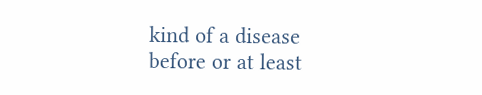kind of a disease before or at least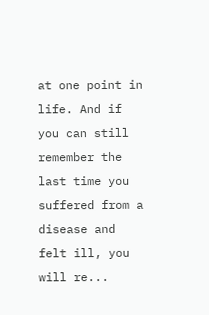at one point in life. And if you can still remember the last time you suffered from a disease and felt ill, you will re...